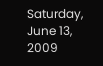Saturday, June 13, 2009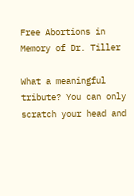Free Abortions in Memory of Dr. Tiller

What a meaningful tribute? You can only scratch your head and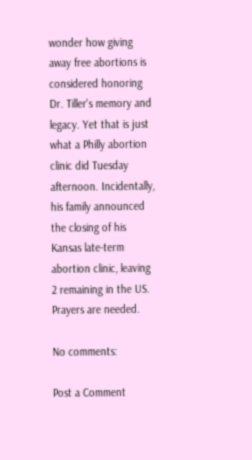wonder how giving away free abortions is considered honoring Dr. Tiller's memory and legacy. Yet that is just what a Philly abortion clinic did Tuesday afternoon. Incidentally, his family announced the closing of his Kansas late-term abortion clinic, leaving 2 remaining in the US. Prayers are needed.

No comments:

Post a Comment